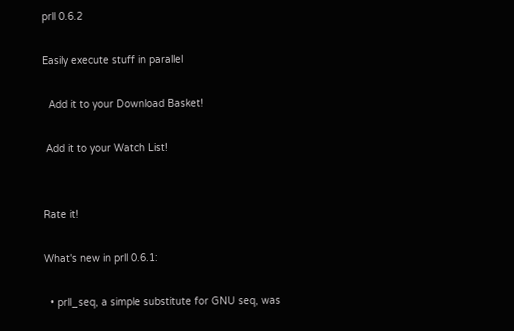prll 0.6.2

Easily execute stuff in parallel

  Add it to your Download Basket!

 Add it to your Watch List!


Rate it!

What's new in prll 0.6.1:

  • prll_seq, a simple substitute for GNU seq, was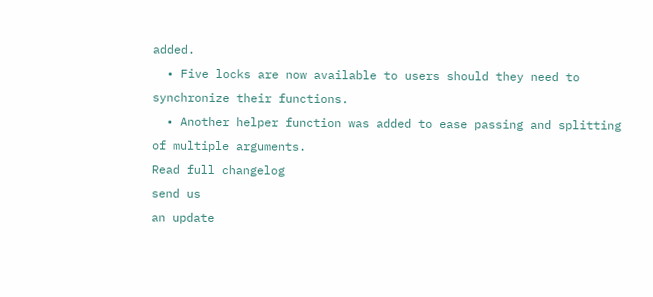added.
  • Five locks are now available to users should they need to synchronize their functions.
  • Another helper function was added to ease passing and splitting of multiple arguments.
Read full changelog
send us
an update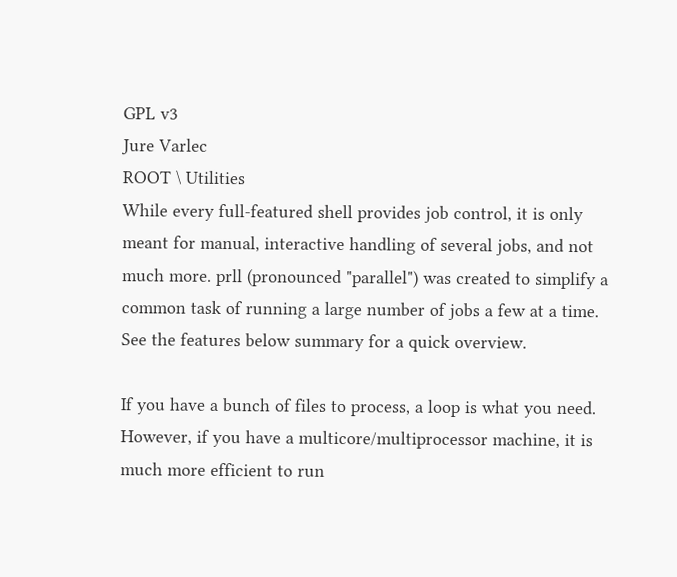GPL v3
Jure Varlec
ROOT \ Utilities
While every full-featured shell provides job control, it is only meant for manual, interactive handling of several jobs, and not much more. prll (pronounced "parallel") was created to simplify a common task of running a large number of jobs a few at a time. See the features below summary for a quick overview.

If you have a bunch of files to process, a loop is what you need. However, if you have a multicore/multiprocessor machine, it is much more efficient to run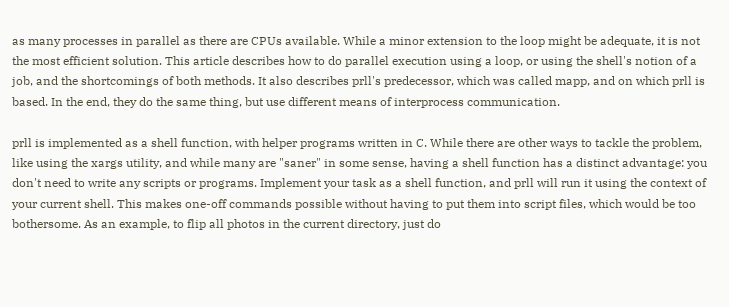as many processes in parallel as there are CPUs available. While a minor extension to the loop might be adequate, it is not the most efficient solution. This article describes how to do parallel execution using a loop, or using the shell's notion of a job, and the shortcomings of both methods. It also describes prll's predecessor, which was called mapp, and on which prll is based. In the end, they do the same thing, but use different means of interprocess communication.

prll is implemented as a shell function, with helper programs written in C. While there are other ways to tackle the problem, like using the xargs utility, and while many are "saner" in some sense, having a shell function has a distinct advantage: you don't need to write any scripts or programs. Implement your task as a shell function, and prll will run it using the context of your current shell. This makes one-off commands possible without having to put them into script files, which would be too bothersome. As an example, to flip all photos in the current directory, just do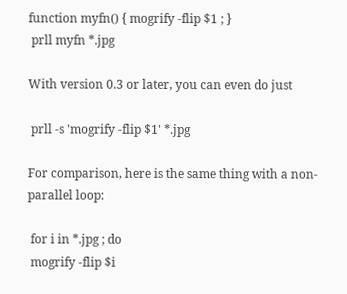function myfn() { mogrify -flip $1 ; }
 prll myfn *.jpg

With version 0.3 or later, you can even do just

 prll -s 'mogrify -flip $1' *.jpg

For comparison, here is the same thing with a non-parallel loop:

 for i in *.jpg ; do
 mogrify -flip $i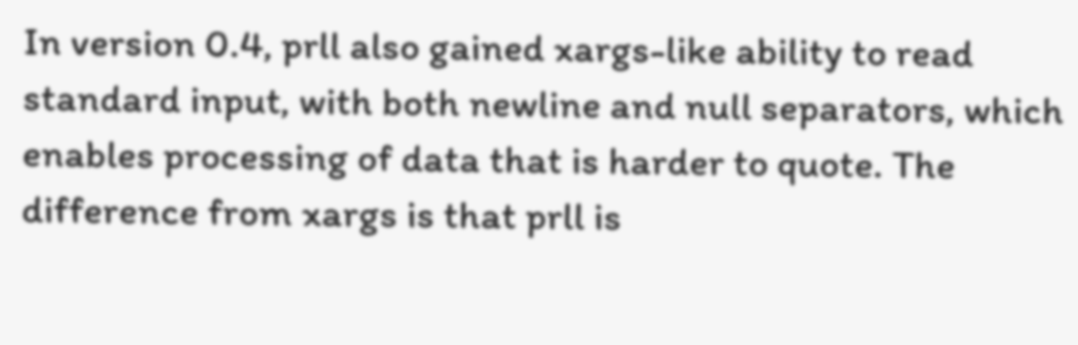In version 0.4, prll also gained xargs-like ability to read standard input, with both newline and null separators, which enables processing of data that is harder to quote. The difference from xargs is that prll is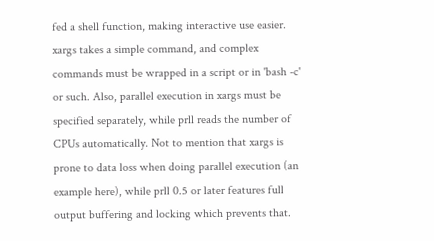fed a shell function, making interactive use easier. xargs takes a simple command, and complex commands must be wrapped in a script or in 'bash -c' or such. Also, parallel execution in xargs must be specified separately, while prll reads the number of CPUs automatically. Not to mention that xargs is prone to data loss when doing parallel execution (an example here), while prll 0.5 or later features full output buffering and locking which prevents that.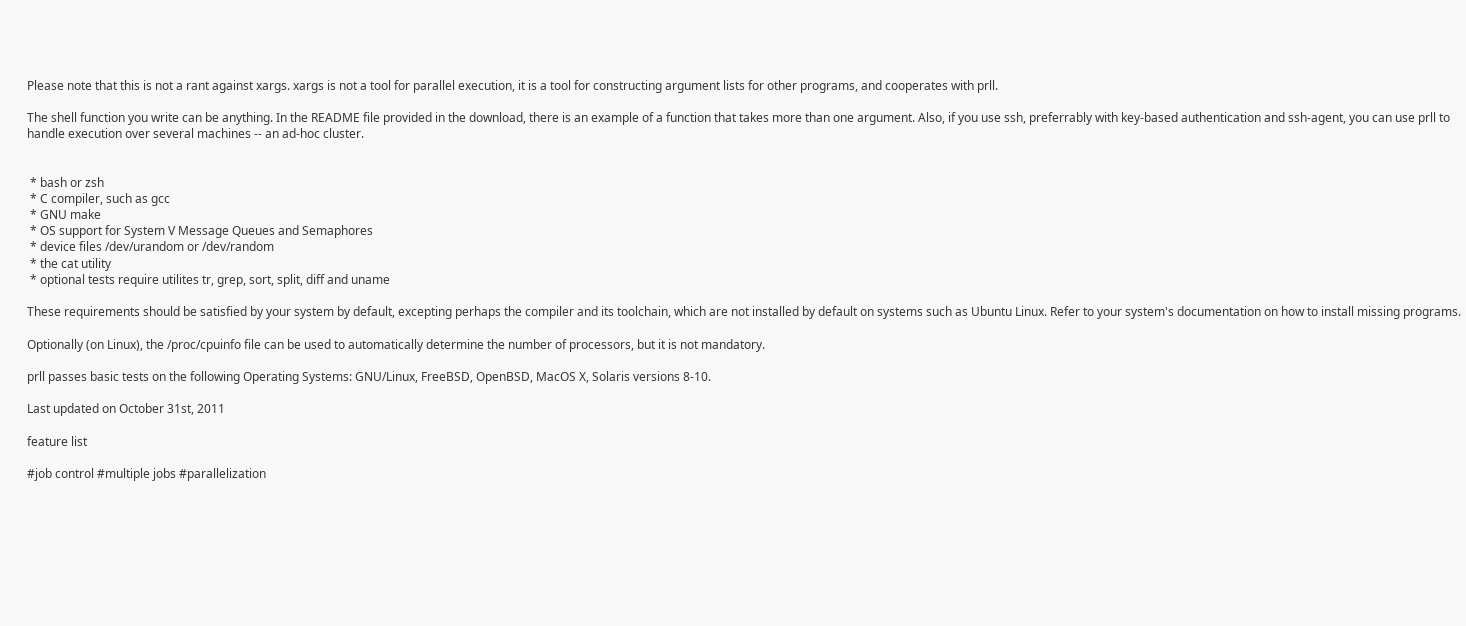Please note that this is not a rant against xargs. xargs is not a tool for parallel execution, it is a tool for constructing argument lists for other programs, and cooperates with prll.

The shell function you write can be anything. In the README file provided in the download, there is an example of a function that takes more than one argument. Also, if you use ssh, preferrably with key-based authentication and ssh-agent, you can use prll to handle execution over several machines -- an ad-hoc cluster.


 * bash or zsh
 * C compiler, such as gcc
 * GNU make
 * OS support for System V Message Queues and Semaphores
 * device files /dev/urandom or /dev/random
 * the cat utility
 * optional tests require utilites tr, grep, sort, split, diff and uname

These requirements should be satisfied by your system by default, excepting perhaps the compiler and its toolchain, which are not installed by default on systems such as Ubuntu Linux. Refer to your system's documentation on how to install missing programs.

Optionally (on Linux), the /proc/cpuinfo file can be used to automatically determine the number of processors, but it is not mandatory.

prll passes basic tests on the following Operating Systems: GNU/Linux, FreeBSD, OpenBSD, MacOS X, Solaris versions 8-10.

Last updated on October 31st, 2011

feature list

#job control #multiple jobs #parallelization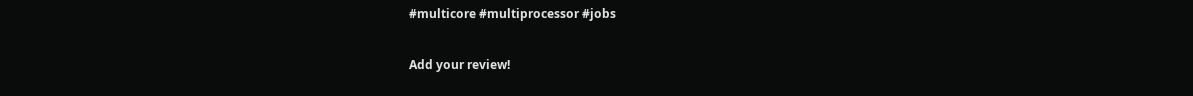#multicore #multiprocessor #jobs

Add your review!